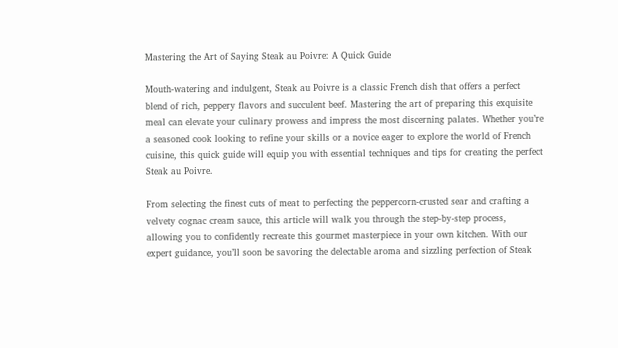Mastering the Art of Saying Steak au Poivre: A Quick Guide

Mouth-watering and indulgent, Steak au Poivre is a classic French dish that offers a perfect blend of rich, peppery flavors and succulent beef. Mastering the art of preparing this exquisite meal can elevate your culinary prowess and impress the most discerning palates. Whether you’re a seasoned cook looking to refine your skills or a novice eager to explore the world of French cuisine, this quick guide will equip you with essential techniques and tips for creating the perfect Steak au Poivre.

From selecting the finest cuts of meat to perfecting the peppercorn-crusted sear and crafting a velvety cognac cream sauce, this article will walk you through the step-by-step process, allowing you to confidently recreate this gourmet masterpiece in your own kitchen. With our expert guidance, you’ll soon be savoring the delectable aroma and sizzling perfection of Steak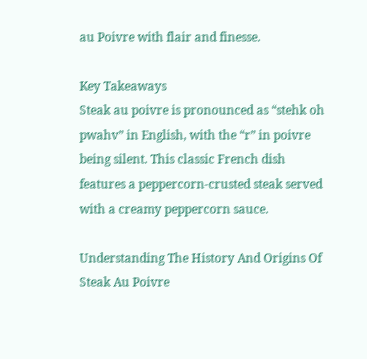au Poivre with flair and finesse.

Key Takeaways
Steak au poivre is pronounced as “stehk oh pwahv” in English, with the “r” in poivre being silent. This classic French dish features a peppercorn-crusted steak served with a creamy peppercorn sauce.

Understanding The History And Origins Of Steak Au Poivre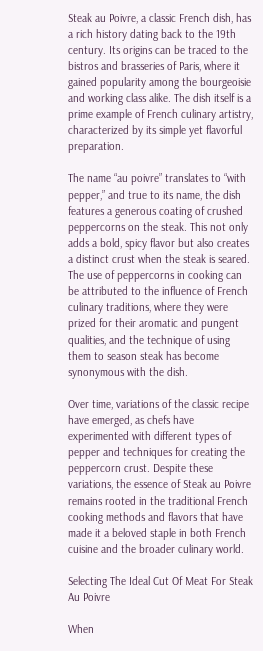Steak au Poivre, a classic French dish, has a rich history dating back to the 19th century. Its origins can be traced to the bistros and brasseries of Paris, where it gained popularity among the bourgeoisie and working class alike. The dish itself is a prime example of French culinary artistry, characterized by its simple yet flavorful preparation.

The name “au poivre” translates to “with pepper,” and true to its name, the dish features a generous coating of crushed peppercorns on the steak. This not only adds a bold, spicy flavor but also creates a distinct crust when the steak is seared. The use of peppercorns in cooking can be attributed to the influence of French culinary traditions, where they were prized for their aromatic and pungent qualities, and the technique of using them to season steak has become synonymous with the dish.

Over time, variations of the classic recipe have emerged, as chefs have experimented with different types of pepper and techniques for creating the peppercorn crust. Despite these variations, the essence of Steak au Poivre remains rooted in the traditional French cooking methods and flavors that have made it a beloved staple in both French cuisine and the broader culinary world.

Selecting The Ideal Cut Of Meat For Steak Au Poivre

When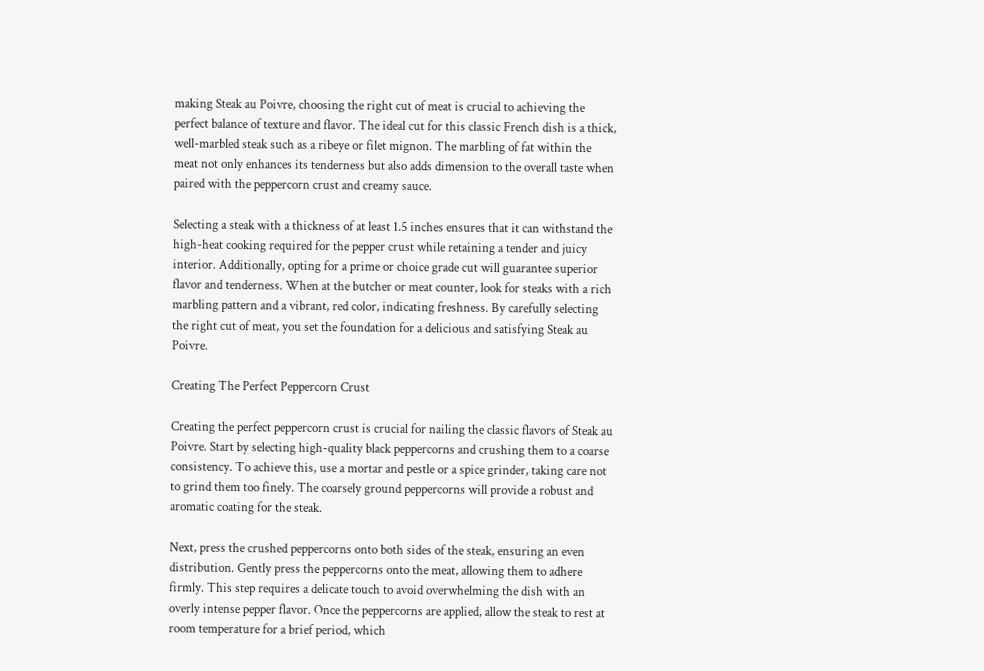making Steak au Poivre, choosing the right cut of meat is crucial to achieving the perfect balance of texture and flavor. The ideal cut for this classic French dish is a thick, well-marbled steak such as a ribeye or filet mignon. The marbling of fat within the meat not only enhances its tenderness but also adds dimension to the overall taste when paired with the peppercorn crust and creamy sauce.

Selecting a steak with a thickness of at least 1.5 inches ensures that it can withstand the high-heat cooking required for the pepper crust while retaining a tender and juicy interior. Additionally, opting for a prime or choice grade cut will guarantee superior flavor and tenderness. When at the butcher or meat counter, look for steaks with a rich marbling pattern and a vibrant, red color, indicating freshness. By carefully selecting the right cut of meat, you set the foundation for a delicious and satisfying Steak au Poivre.

Creating The Perfect Peppercorn Crust

Creating the perfect peppercorn crust is crucial for nailing the classic flavors of Steak au Poivre. Start by selecting high-quality black peppercorns and crushing them to a coarse consistency. To achieve this, use a mortar and pestle or a spice grinder, taking care not to grind them too finely. The coarsely ground peppercorns will provide a robust and aromatic coating for the steak.

Next, press the crushed peppercorns onto both sides of the steak, ensuring an even distribution. Gently press the peppercorns onto the meat, allowing them to adhere firmly. This step requires a delicate touch to avoid overwhelming the dish with an overly intense pepper flavor. Once the peppercorns are applied, allow the steak to rest at room temperature for a brief period, which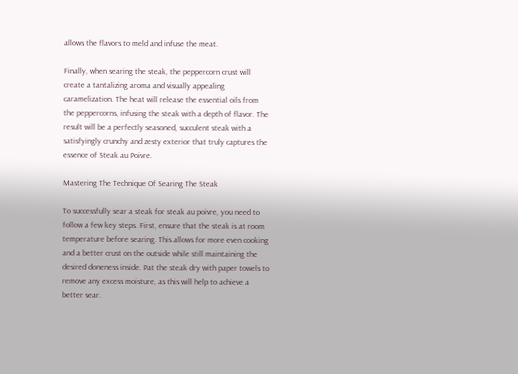allows the flavors to meld and infuse the meat.

Finally, when searing the steak, the peppercorn crust will create a tantalizing aroma and visually appealing caramelization. The heat will release the essential oils from the peppercorns, infusing the steak with a depth of flavor. The result will be a perfectly seasoned, succulent steak with a satisfyingly crunchy and zesty exterior that truly captures the essence of Steak au Poivre.

Mastering The Technique Of Searing The Steak

To successfully sear a steak for steak au poivre, you need to follow a few key steps. First, ensure that the steak is at room temperature before searing. This allows for more even cooking and a better crust on the outside while still maintaining the desired doneness inside. Pat the steak dry with paper towels to remove any excess moisture, as this will help to achieve a better sear.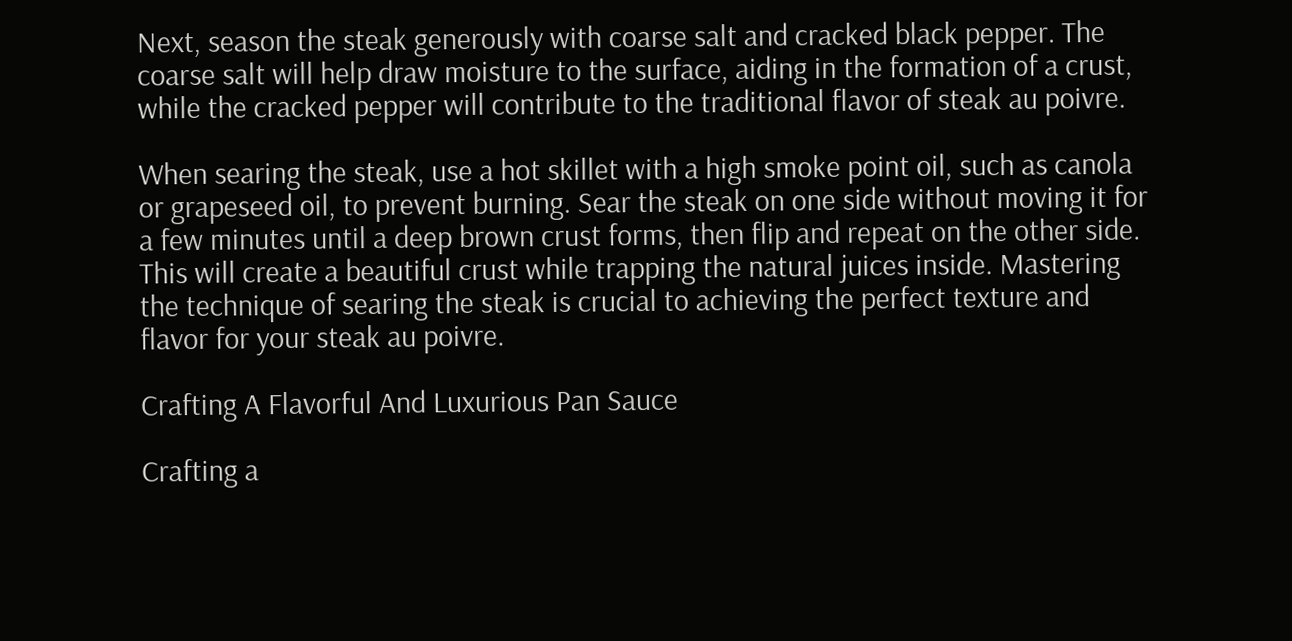Next, season the steak generously with coarse salt and cracked black pepper. The coarse salt will help draw moisture to the surface, aiding in the formation of a crust, while the cracked pepper will contribute to the traditional flavor of steak au poivre.

When searing the steak, use a hot skillet with a high smoke point oil, such as canola or grapeseed oil, to prevent burning. Sear the steak on one side without moving it for a few minutes until a deep brown crust forms, then flip and repeat on the other side. This will create a beautiful crust while trapping the natural juices inside. Mastering the technique of searing the steak is crucial to achieving the perfect texture and flavor for your steak au poivre.

Crafting A Flavorful And Luxurious Pan Sauce

Crafting a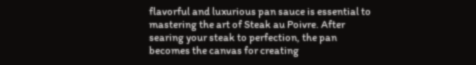flavorful and luxurious pan sauce is essential to mastering the art of Steak au Poivre. After searing your steak to perfection, the pan becomes the canvas for creating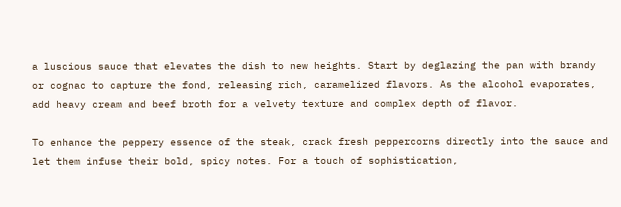a luscious sauce that elevates the dish to new heights. Start by deglazing the pan with brandy or cognac to capture the fond, releasing rich, caramelized flavors. As the alcohol evaporates, add heavy cream and beef broth for a velvety texture and complex depth of flavor.

To enhance the peppery essence of the steak, crack fresh peppercorns directly into the sauce and let them infuse their bold, spicy notes. For a touch of sophistication,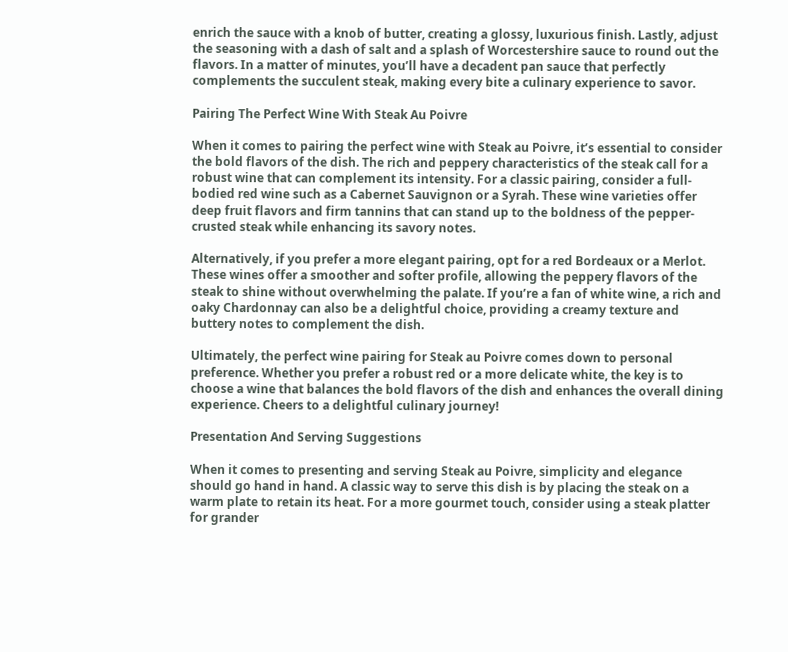enrich the sauce with a knob of butter, creating a glossy, luxurious finish. Lastly, adjust the seasoning with a dash of salt and a splash of Worcestershire sauce to round out the flavors. In a matter of minutes, you’ll have a decadent pan sauce that perfectly complements the succulent steak, making every bite a culinary experience to savor.

Pairing The Perfect Wine With Steak Au Poivre

When it comes to pairing the perfect wine with Steak au Poivre, it’s essential to consider the bold flavors of the dish. The rich and peppery characteristics of the steak call for a robust wine that can complement its intensity. For a classic pairing, consider a full-bodied red wine such as a Cabernet Sauvignon or a Syrah. These wine varieties offer deep fruit flavors and firm tannins that can stand up to the boldness of the pepper-crusted steak while enhancing its savory notes.

Alternatively, if you prefer a more elegant pairing, opt for a red Bordeaux or a Merlot. These wines offer a smoother and softer profile, allowing the peppery flavors of the steak to shine without overwhelming the palate. If you’re a fan of white wine, a rich and oaky Chardonnay can also be a delightful choice, providing a creamy texture and buttery notes to complement the dish.

Ultimately, the perfect wine pairing for Steak au Poivre comes down to personal preference. Whether you prefer a robust red or a more delicate white, the key is to choose a wine that balances the bold flavors of the dish and enhances the overall dining experience. Cheers to a delightful culinary journey!

Presentation And Serving Suggestions

When it comes to presenting and serving Steak au Poivre, simplicity and elegance should go hand in hand. A classic way to serve this dish is by placing the steak on a warm plate to retain its heat. For a more gourmet touch, consider using a steak platter for grander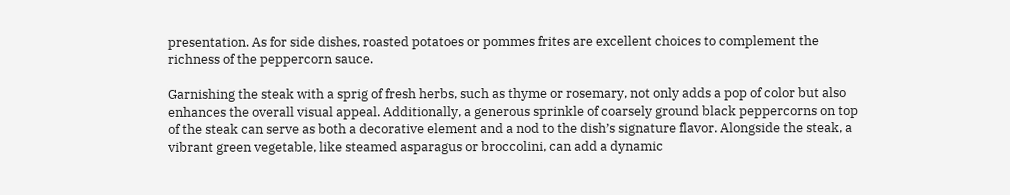presentation. As for side dishes, roasted potatoes or pommes frites are excellent choices to complement the richness of the peppercorn sauce.

Garnishing the steak with a sprig of fresh herbs, such as thyme or rosemary, not only adds a pop of color but also enhances the overall visual appeal. Additionally, a generous sprinkle of coarsely ground black peppercorns on top of the steak can serve as both a decorative element and a nod to the dish’s signature flavor. Alongside the steak, a vibrant green vegetable, like steamed asparagus or broccolini, can add a dynamic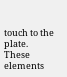touch to the plate. These elements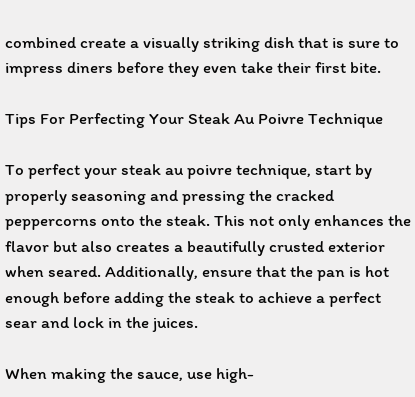combined create a visually striking dish that is sure to impress diners before they even take their first bite.

Tips For Perfecting Your Steak Au Poivre Technique

To perfect your steak au poivre technique, start by properly seasoning and pressing the cracked peppercorns onto the steak. This not only enhances the flavor but also creates a beautifully crusted exterior when seared. Additionally, ensure that the pan is hot enough before adding the steak to achieve a perfect sear and lock in the juices.

When making the sauce, use high-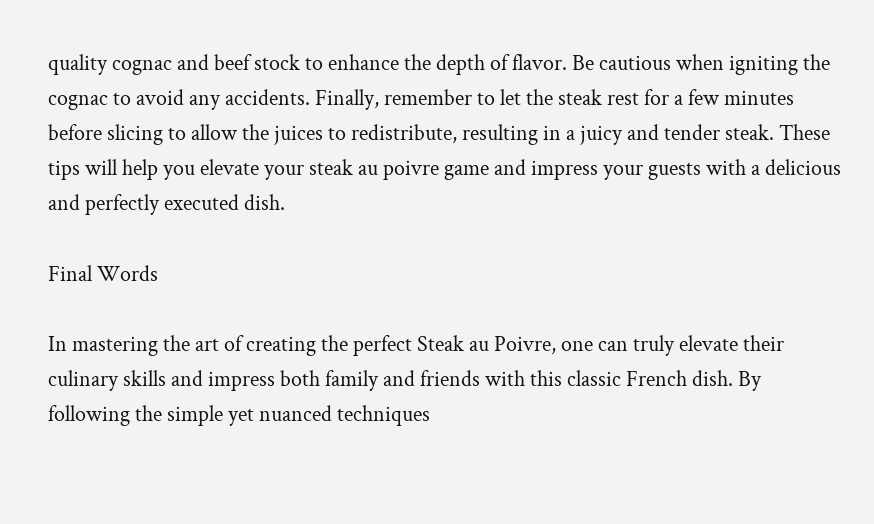quality cognac and beef stock to enhance the depth of flavor. Be cautious when igniting the cognac to avoid any accidents. Finally, remember to let the steak rest for a few minutes before slicing to allow the juices to redistribute, resulting in a juicy and tender steak. These tips will help you elevate your steak au poivre game and impress your guests with a delicious and perfectly executed dish.

Final Words

In mastering the art of creating the perfect Steak au Poivre, one can truly elevate their culinary skills and impress both family and friends with this classic French dish. By following the simple yet nuanced techniques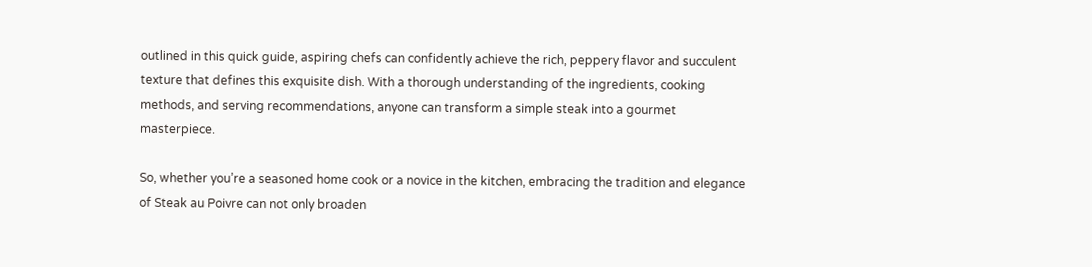outlined in this quick guide, aspiring chefs can confidently achieve the rich, peppery flavor and succulent texture that defines this exquisite dish. With a thorough understanding of the ingredients, cooking methods, and serving recommendations, anyone can transform a simple steak into a gourmet masterpiece.

So, whether you’re a seasoned home cook or a novice in the kitchen, embracing the tradition and elegance of Steak au Poivre can not only broaden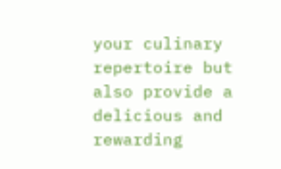your culinary repertoire but also provide a delicious and rewarding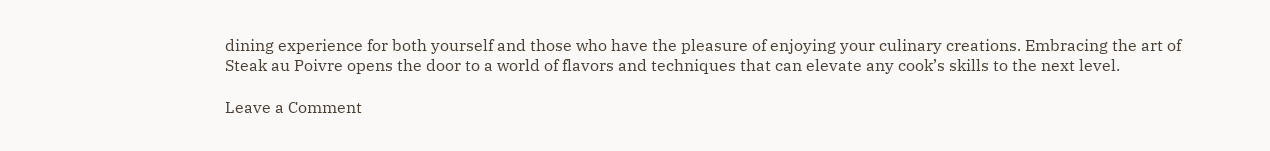dining experience for both yourself and those who have the pleasure of enjoying your culinary creations. Embracing the art of Steak au Poivre opens the door to a world of flavors and techniques that can elevate any cook’s skills to the next level.

Leave a Comment